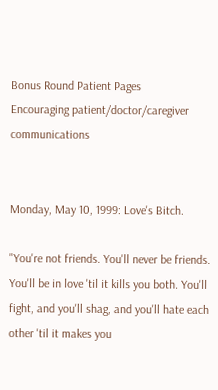Bonus Round Patient Pages
Encouraging patient/doctor/caregiver communications


Monday, May 10, 1999: Love's Bitch.

"You're not friends. You'll never be friends. You'll be in love 'til it kills you both. You'll fight, and you'll shag, and you'll hate each other 'til it makes you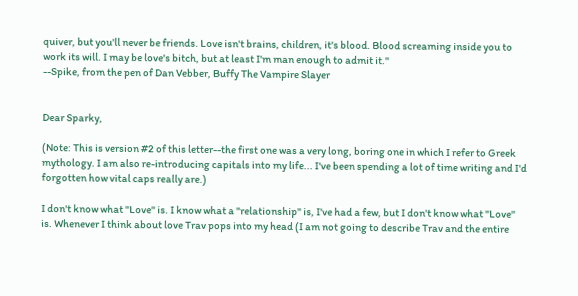quiver, but you'll never be friends. Love isn't brains, children, it's blood. Blood screaming inside you to work its will. I may be love's bitch, but at least I'm man enough to admit it."
--Spike, from the pen of Dan Vebber, Buffy The Vampire Slayer


Dear Sparky,

(Note: This is version #2 of this letter--the first one was a very long, boring one in which I refer to Greek mythology. I am also re-introducing capitals into my life... I've been spending a lot of time writing and I'd forgotten how vital caps really are.)

I don't know what "Love" is. I know what a "relationship" is, I've had a few, but I don't know what "Love" is. Whenever I think about love Trav pops into my head (I am not going to describe Trav and the entire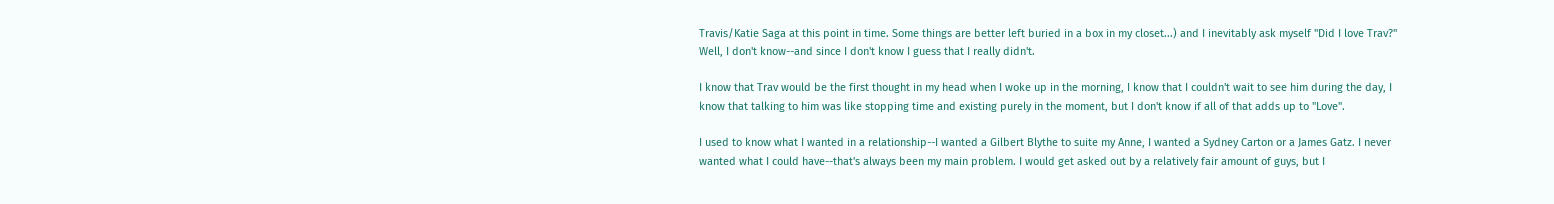Travis/Katie Saga at this point in time. Some things are better left buried in a box in my closet...) and I inevitably ask myself "Did I love Trav?" Well, I don't know--and since I don't know I guess that I really didn't.

I know that Trav would be the first thought in my head when I woke up in the morning, I know that I couldn't wait to see him during the day, I know that talking to him was like stopping time and existing purely in the moment, but I don't know if all of that adds up to "Love".

I used to know what I wanted in a relationship--I wanted a Gilbert Blythe to suite my Anne, I wanted a Sydney Carton or a James Gatz. I never wanted what I could have--that's always been my main problem. I would get asked out by a relatively fair amount of guys, but I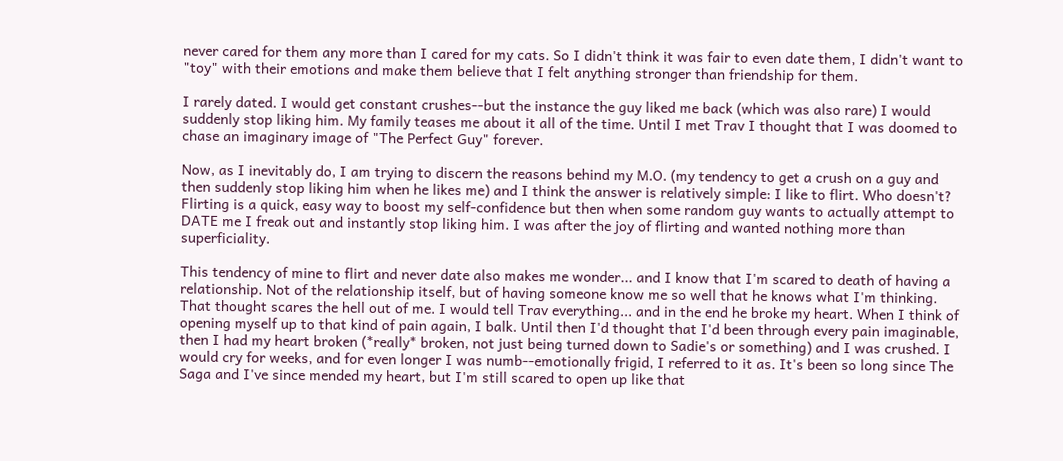never cared for them any more than I cared for my cats. So I didn't think it was fair to even date them, I didn't want to "toy" with their emotions and make them believe that I felt anything stronger than friendship for them.

I rarely dated. I would get constant crushes--but the instance the guy liked me back (which was also rare) I would suddenly stop liking him. My family teases me about it all of the time. Until I met Trav I thought that I was doomed to chase an imaginary image of "The Perfect Guy" forever.

Now, as I inevitably do, I am trying to discern the reasons behind my M.O. (my tendency to get a crush on a guy and then suddenly stop liking him when he likes me) and I think the answer is relatively simple: I like to flirt. Who doesn't? Flirting is a quick, easy way to boost my self-confidence but then when some random guy wants to actually attempt to DATE me I freak out and instantly stop liking him. I was after the joy of flirting and wanted nothing more than superficiality.

This tendency of mine to flirt and never date also makes me wonder... and I know that I'm scared to death of having a relationship. Not of the relationship itself, but of having someone know me so well that he knows what I'm thinking. That thought scares the hell out of me. I would tell Trav everything... and in the end he broke my heart. When I think of opening myself up to that kind of pain again, I balk. Until then I'd thought that I'd been through every pain imaginable, then I had my heart broken (*really* broken, not just being turned down to Sadie's or something) and I was crushed. I would cry for weeks, and for even longer I was numb--emotionally frigid, I referred to it as. It's been so long since The Saga and I've since mended my heart, but I'm still scared to open up like that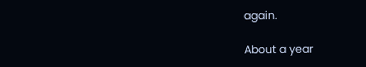again.

About a year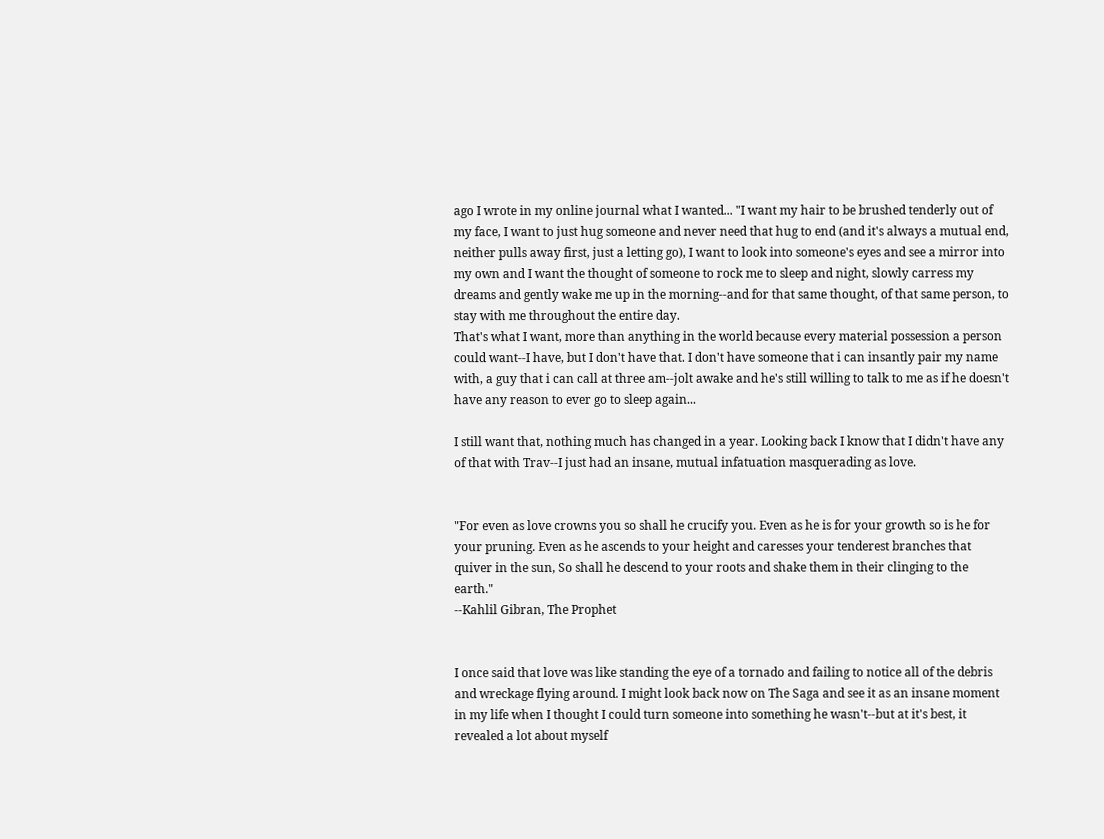ago I wrote in my online journal what I wanted... "I want my hair to be brushed tenderly out of my face, I want to just hug someone and never need that hug to end (and it's always a mutual end, neither pulls away first, just a letting go), I want to look into someone's eyes and see a mirror into my own and I want the thought of someone to rock me to sleep and night, slowly carress my dreams and gently wake me up in the morning--and for that same thought, of that same person, to stay with me throughout the entire day.
That's what I want, more than anything in the world because every material possession a person could want--I have, but I don't have that. I don't have someone that i can insantly pair my name with, a guy that i can call at three am--jolt awake and he's still willing to talk to me as if he doesn't have any reason to ever go to sleep again...

I still want that, nothing much has changed in a year. Looking back I know that I didn't have any of that with Trav--I just had an insane, mutual infatuation masquerading as love.


"For even as love crowns you so shall he crucify you. Even as he is for your growth so is he for your pruning. Even as he ascends to your height and caresses your tenderest branches that quiver in the sun, So shall he descend to your roots and shake them in their clinging to the earth."
--Kahlil Gibran, The Prophet


I once said that love was like standing the eye of a tornado and failing to notice all of the debris and wreckage flying around. I might look back now on The Saga and see it as an insane moment in my life when I thought I could turn someone into something he wasn't--but at it's best, it revealed a lot about myself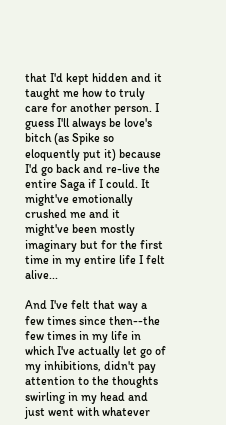that I'd kept hidden and it taught me how to truly care for another person. I guess I'll always be love's bitch (as Spike so eloquently put it) because I'd go back and re-live the entire Saga if I could. It might've emotionally crushed me and it might've been mostly imaginary but for the first time in my entire life I felt alive...

And I've felt that way a few times since then--the few times in my life in which I've actually let go of my inhibitions, didn't pay attention to the thoughts swirling in my head and just went with whatever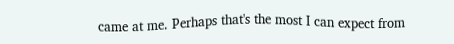came at me. Perhaps that's the most I can expect from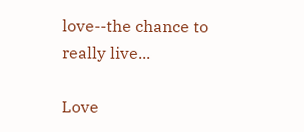love--the chance to really live...

Love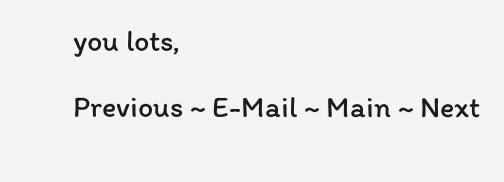you lots,

Previous ~ E-Mail ~ Main ~ Next